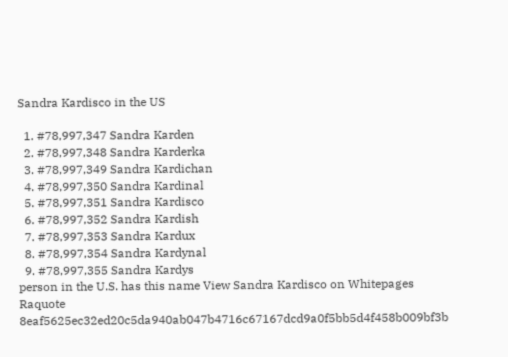Sandra Kardisco in the US

  1. #78,997,347 Sandra Karden
  2. #78,997,348 Sandra Karderka
  3. #78,997,349 Sandra Kardichan
  4. #78,997,350 Sandra Kardinal
  5. #78,997,351 Sandra Kardisco
  6. #78,997,352 Sandra Kardish
  7. #78,997,353 Sandra Kardux
  8. #78,997,354 Sandra Kardynal
  9. #78,997,355 Sandra Kardys
person in the U.S. has this name View Sandra Kardisco on Whitepages Raquote 8eaf5625ec32ed20c5da940ab047b4716c67167dcd9a0f5bb5d4f458b009bf3b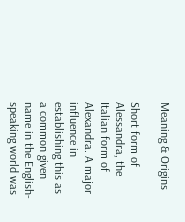Meaning & Origins

Short form of Alessandra, the Italian form of Alexandra. A major influence in establishing this as a common given name in the English-speaking world was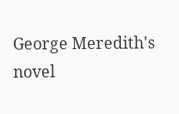George Meredith's novel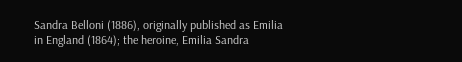Sandra Belloni (1886), originally published as Emilia in England (1864); the heroine, Emilia Sandra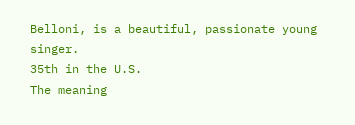Belloni, is a beautiful, passionate young singer.
35th in the U.S.
The meaning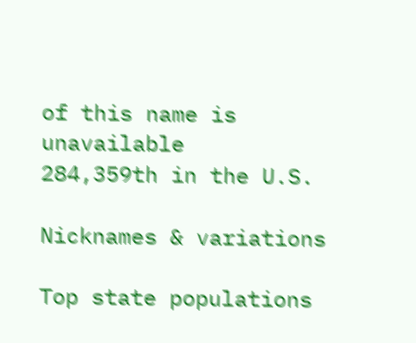of this name is unavailable
284,359th in the U.S.

Nicknames & variations

Top state populations